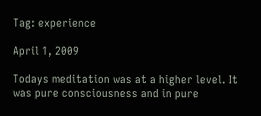Tag: experience

April 1, 2009

Todays meditation was at a higher level. It was pure consciousness and in pure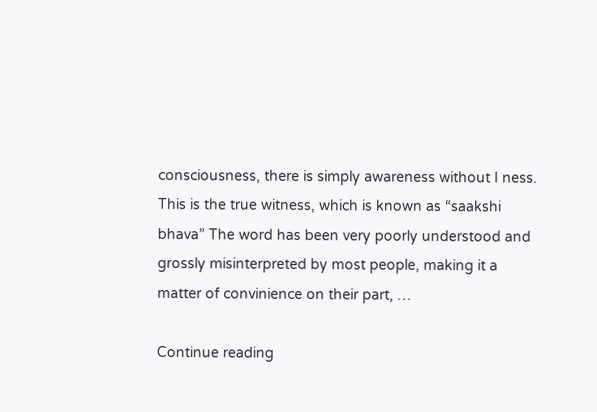consciousness, there is simply awareness without I ness. This is the true witness, which is known as “saakshi bhava” The word has been very poorly understood and grossly misinterpreted by most people, making it a matter of convinience on their part, …

Continue reading